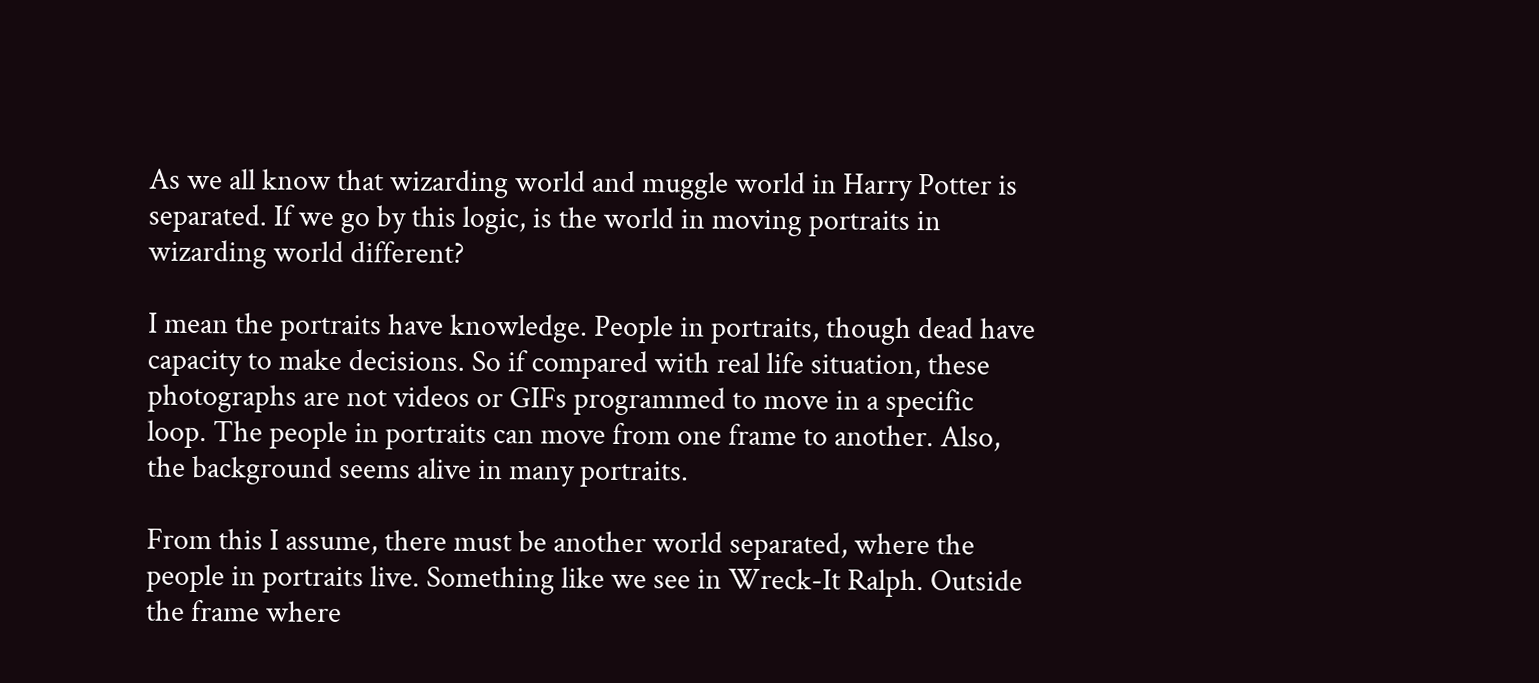As we all know that wizarding world and muggle world in Harry Potter is separated. If we go by this logic, is the world in moving portraits in wizarding world different?

I mean the portraits have knowledge. People in portraits, though dead have capacity to make decisions. So if compared with real life situation, these photographs are not videos or GIFs programmed to move in a specific loop. The people in portraits can move from one frame to another. Also, the background seems alive in many portraits.

From this I assume, there must be another world separated, where the people in portraits live. Something like we see in Wreck-It Ralph. Outside the frame where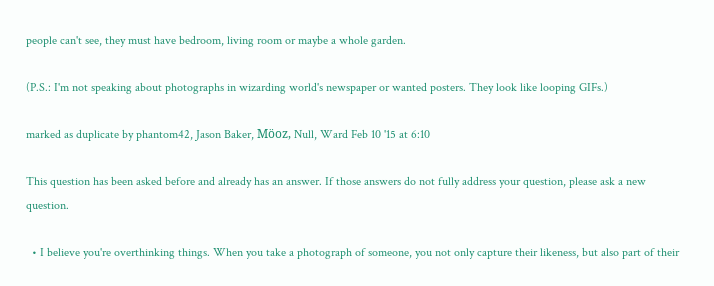people can't see, they must have bedroom, living room or maybe a whole garden.

(P.S.: I'm not speaking about photographs in wizarding world's newspaper or wanted posters. They look like looping GIFs.)

marked as duplicate by phantom42, Jason Baker, Möoz, Null, Ward Feb 10 '15 at 6:10

This question has been asked before and already has an answer. If those answers do not fully address your question, please ask a new question.

  • I believe you're overthinking things. When you take a photograph of someone, you not only capture their likeness, but also part of their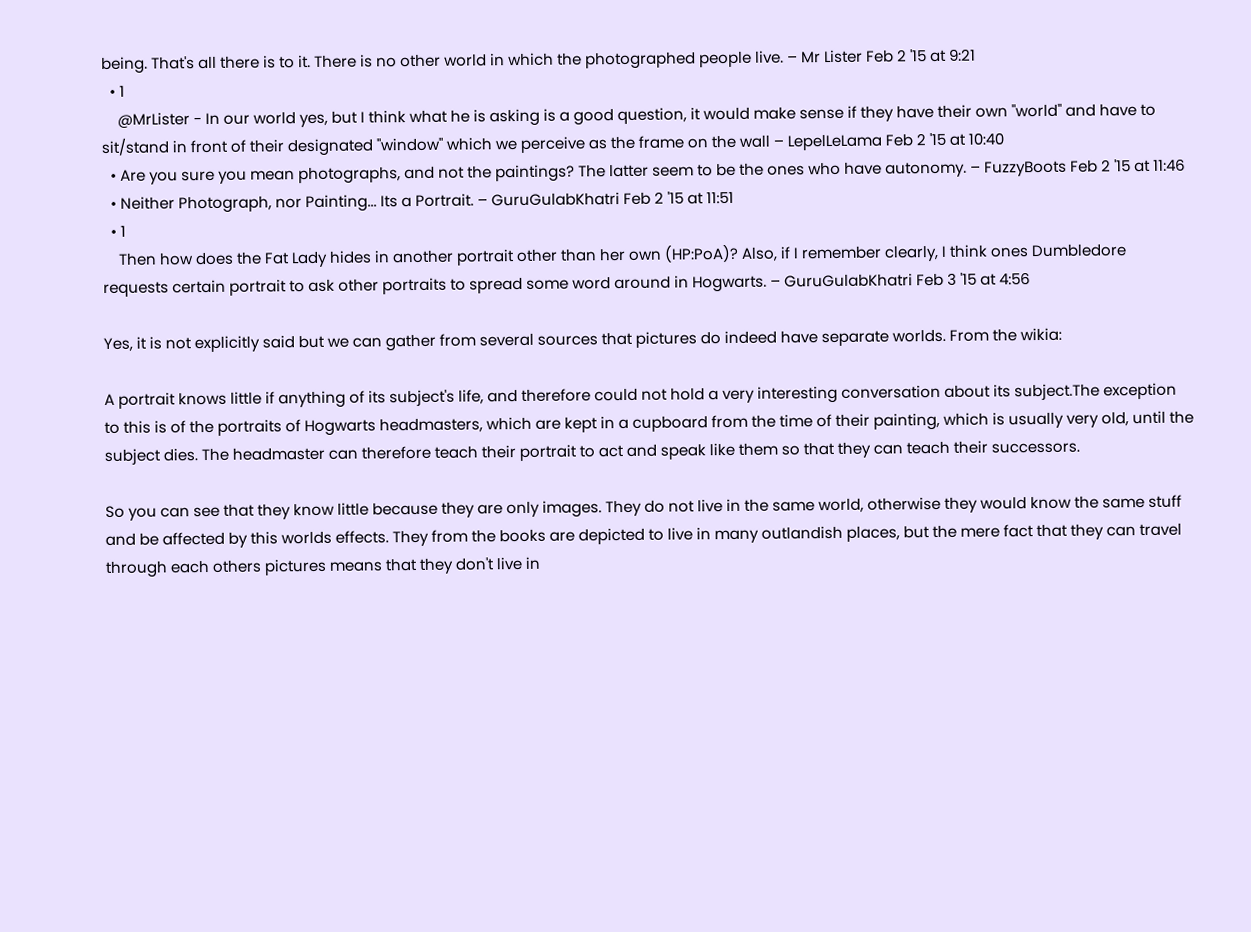being. That's all there is to it. There is no other world in which the photographed people live. – Mr Lister Feb 2 '15 at 9:21
  • 1
    @MrLister - In our world yes, but I think what he is asking is a good question, it would make sense if they have their own "world" and have to sit/stand in front of their designated "window" which we perceive as the frame on the wall – LepelLeLama Feb 2 '15 at 10:40
  • Are you sure you mean photographs, and not the paintings? The latter seem to be the ones who have autonomy. – FuzzyBoots Feb 2 '15 at 11:46
  • Neither Photograph, nor Painting... Its a Portrait. – GuruGulabKhatri Feb 2 '15 at 11:51
  • 1
    Then how does the Fat Lady hides in another portrait other than her own (HP:PoA)? Also, if I remember clearly, I think ones Dumbledore requests certain portrait to ask other portraits to spread some word around in Hogwarts. – GuruGulabKhatri Feb 3 '15 at 4:56

Yes, it is not explicitly said but we can gather from several sources that pictures do indeed have separate worlds. From the wikia:

A portrait knows little if anything of its subject's life, and therefore could not hold a very interesting conversation about its subject.The exception to this is of the portraits of Hogwarts headmasters, which are kept in a cupboard from the time of their painting, which is usually very old, until the subject dies. The headmaster can therefore teach their portrait to act and speak like them so that they can teach their successors.

So you can see that they know little because they are only images. They do not live in the same world, otherwise they would know the same stuff and be affected by this worlds effects. They from the books are depicted to live in many outlandish places, but the mere fact that they can travel through each others pictures means that they don't live in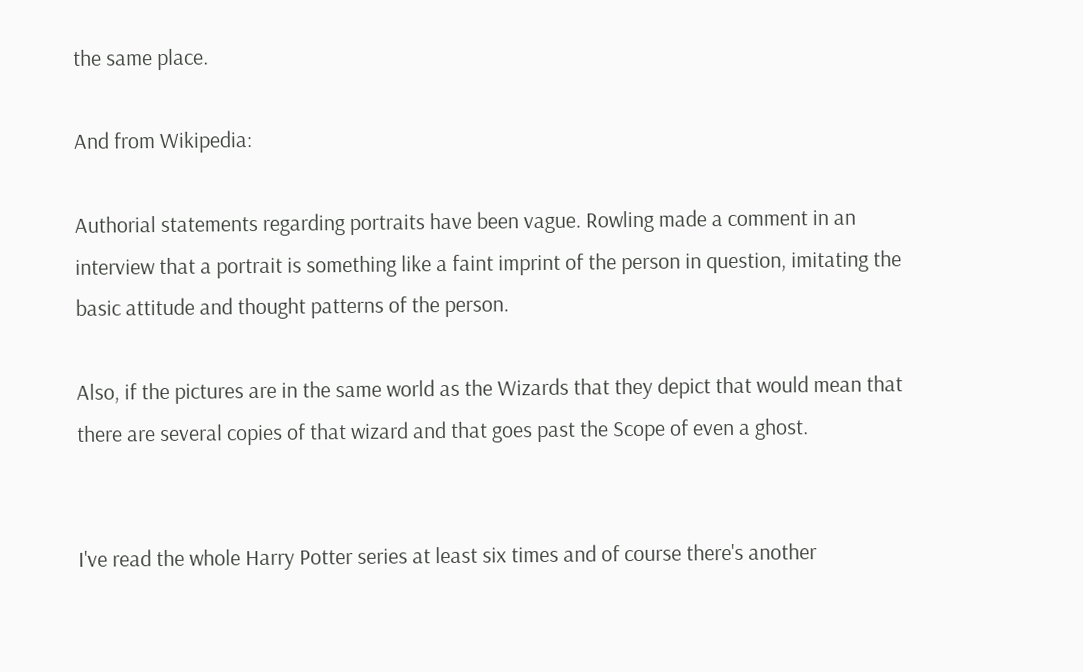the same place.

And from Wikipedia:

Authorial statements regarding portraits have been vague. Rowling made a comment in an interview that a portrait is something like a faint imprint of the person in question, imitating the basic attitude and thought patterns of the person.

Also, if the pictures are in the same world as the Wizards that they depict that would mean that there are several copies of that wizard and that goes past the Scope of even a ghost.


I've read the whole Harry Potter series at least six times and of course there's another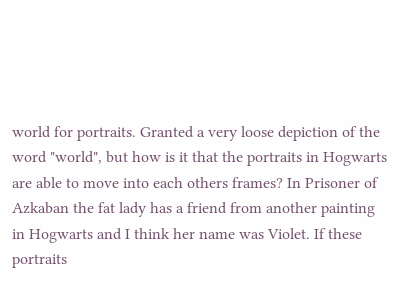world for portraits. Granted a very loose depiction of the word "world", but how is it that the portraits in Hogwarts are able to move into each others frames? In Prisoner of Azkaban the fat lady has a friend from another painting in Hogwarts and I think her name was Violet. If these portraits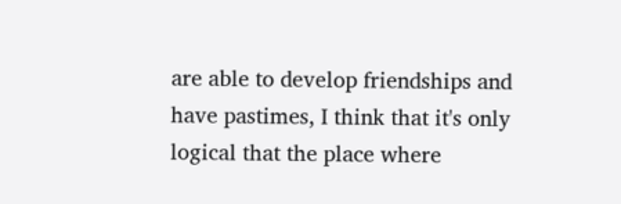are able to develop friendships and have pastimes, I think that it's only logical that the place where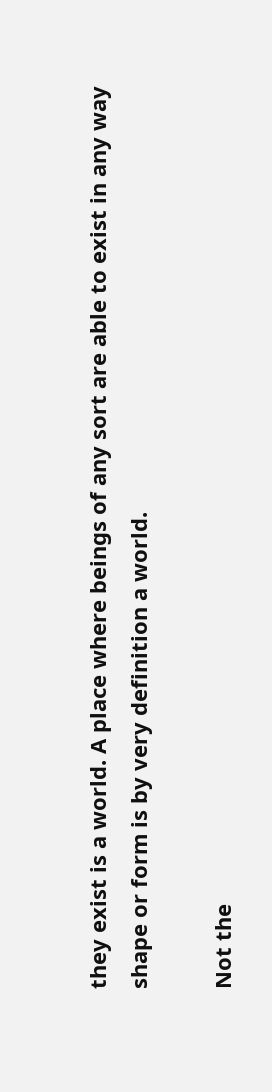they exist is a world. A place where beings of any sort are able to exist in any way shape or form is by very definition a world.

Not the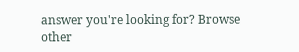answer you're looking for? Browse other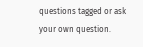questions tagged or ask your own question.